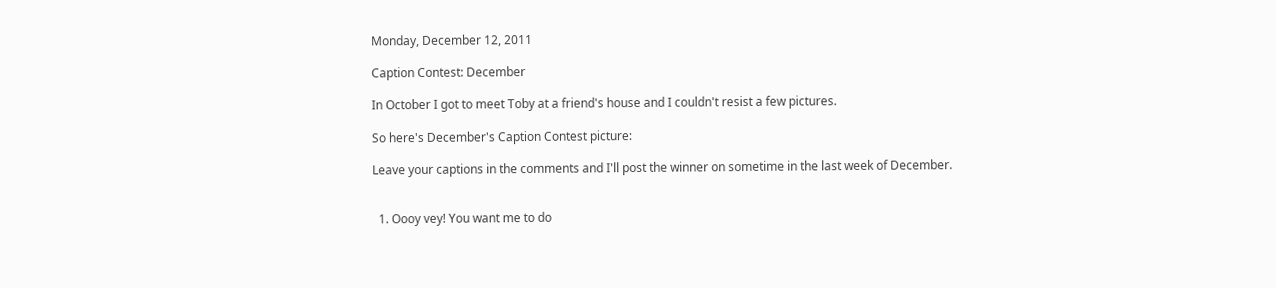Monday, December 12, 2011

Caption Contest: December

In October I got to meet Toby at a friend's house and I couldn't resist a few pictures.

So here's December's Caption Contest picture:

Leave your captions in the comments and I'll post the winner on sometime in the last week of December.


  1. Oooy vey! You want me to do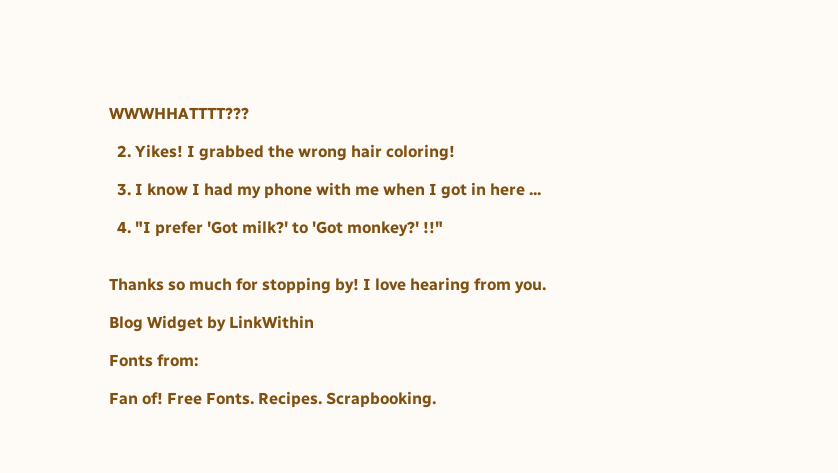WWWHHATTTT???

  2. Yikes! I grabbed the wrong hair coloring!

  3. I know I had my phone with me when I got in here ...

  4. "I prefer 'Got milk?' to 'Got monkey?' !!"


Thanks so much for stopping by! I love hearing from you.

Blog Widget by LinkWithin

Fonts from:

Fan of! Free Fonts. Recipes. Scrapbooking.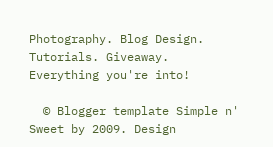Photography. Blog Design. Tutorials. Giveaway. Everything you're into!

  © Blogger template Simple n' Sweet by 2009. Design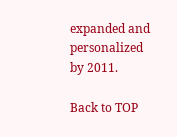expanded and personalized by 2011.

Back to TOP